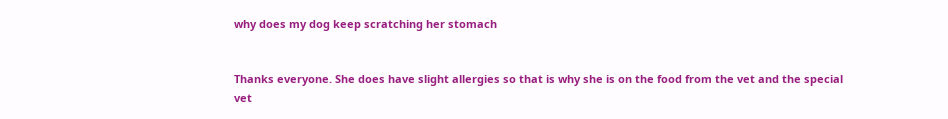why does my dog keep scratching her stomach


Thanks everyone. She does have slight allergies so that is why she is on the food from the vet and the special vet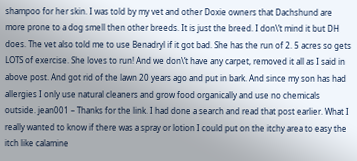shampoo for her skin. I was told by my vet and other Doxie owners that Dachshund are more prone to a dog smell then other breeds. It is just the breed. I don\’t mind it but DH does. The vet also told me to use Benadryl if it got bad. She has the run of 2. 5 acres so gets LOTS of exercise. She loves to run! And we don\’t have any carpet, removed it all as I said in above post. And got rid of the lawn 20 years ago and put in bark. And since my son has had allergies I only use natural cleaners and grow food organically and use no chemicals outside. jean001 – Thanks for the link. I had done a search and read that post earlier. What I really wanted to know if there was a spray or lotion I could put on the itchy area to easy the itch like calamine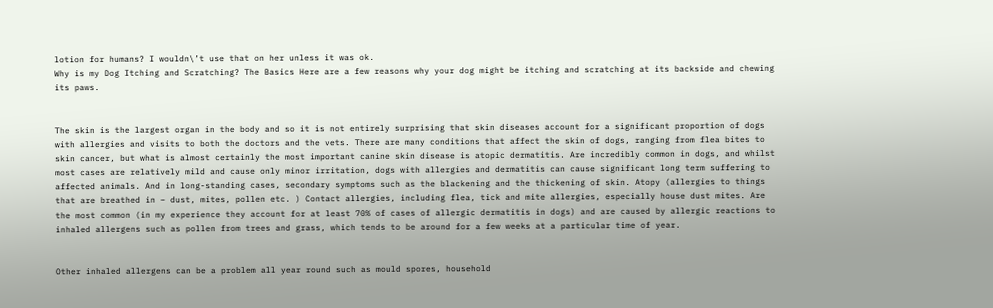lotion for humans? I wouldn\’t use that on her unless it was ok.
Why is my Dog Itching and Scratching? The Basics Here are a few reasons why your dog might be itching and scratching at its backside and chewing its paws.


The skin is the largest organ in the body and so it is not entirely surprising that skin diseases account for a significant proportion of dogs with allergies and visits to both the doctors and the vets. There are many conditions that affect the skin of dogs, ranging from flea bites to skin cancer, but what is almost certainly the most important canine skin disease is atopic dermatitis. Are incredibly common in dogs, and whilst most cases are relatively mild and cause only minor irritation, dogs with allergies and dermatitis can cause significant long term suffering to affected animals. And in long-standing cases, secondary symptoms such as the blackening and the thickening of skin. Atopy (allergies to things that are breathed in – dust, mites, pollen etc. ) Contact allergies, including flea, tick and mite allergies, especially house dust mites. Are the most common (in my experience they account for at least 70% of cases of allergic dermatitis in dogs) and are caused by allergic reactions to inhaled allergens such as pollen from trees and grass, which tends to be around for a few weeks at a particular time of year.


Other inhaled allergens can be a problem all year round such as mould spores, household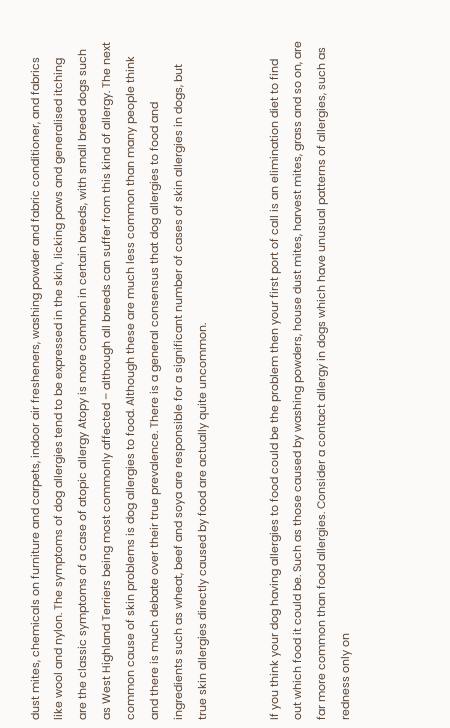dust mites, chemicals on furniture and carpets, indoor air fresheners, washing powder and fabric conditioner, and fabrics like wool and nylon. The symptoms of dog allergies tend to be expressed in the skin, licking paws and generalised itching are the classic symptoms of a case of atopic allergy Atopy is more common in certain breeds, with small breed dogs such as West Highland Terriers being most commonly affected – although all breeds can suffer from this kind of allergy. The next common cause of skin problems is dog allergies to food. Although these are much less common than many people think and there is much debate over their true prevalence. There is a general consensus that dog allergies to food and ingredients such as wheat, beef and soya are responsible for a significant number of cases of skin allergies in dogs, but true skin allergies directly caused by food are actually quite uncommon.


If you think your dog having allergies to food could be the problem then your first port of call is an elimination diet to find out which food it could be. Such as those caused by washing powders, house dust mites, harvest mites, grass and so on, are far more common than food allergies. Consider a contact allergy in dogs which have unusual patterns of allergies, such as redness only on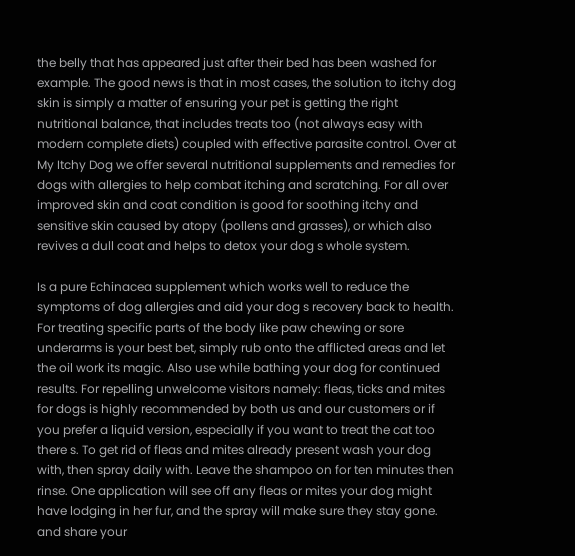the belly that has appeared just after their bed has been washed for example. The good news is that in most cases, the solution to itchy dog skin is simply a matter of ensuring your pet is getting the right nutritional balance, that includes treats too (not always easy with modern complete diets) coupled with effective parasite control. Over at My Itchy Dog we offer several nutritional supplements and remedies for dogs with allergies to help combat itching and scratching. For all over improved skin and coat condition is good for soothing itchy and sensitive skin caused by atopy (pollens and grasses), or which also revives a dull coat and helps to detox your dog s whole system.

Is a pure Echinacea supplement which works well to reduce the symptoms of dog allergies and aid your dog s recovery back to health. For treating specific parts of the body like paw chewing or sore underarms is your best bet, simply rub onto the afflicted areas and let the oil work its magic. Also use while bathing your dog for continued results. For repelling unwelcome visitors namely: fleas, ticks and mites for dogs is highly recommended by both us and our customers or if you prefer a liquid version, especially if you want to treat the cat too there s. To get rid of fleas and mites already present wash your dog with, then spray daily with. Leave the shampoo on for ten minutes then rinse. One application will see off any fleas or mites your dog might have lodging in her fur, and the spray will make sure they stay gone. and share your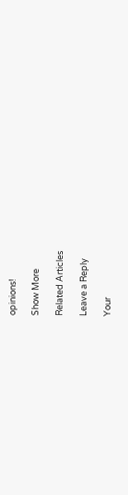opinions!

Show More

Related Articles

Leave a Reply

Your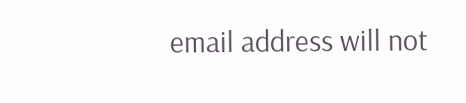email address will not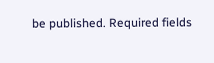be published. Required fields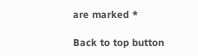are marked *

Back to top button